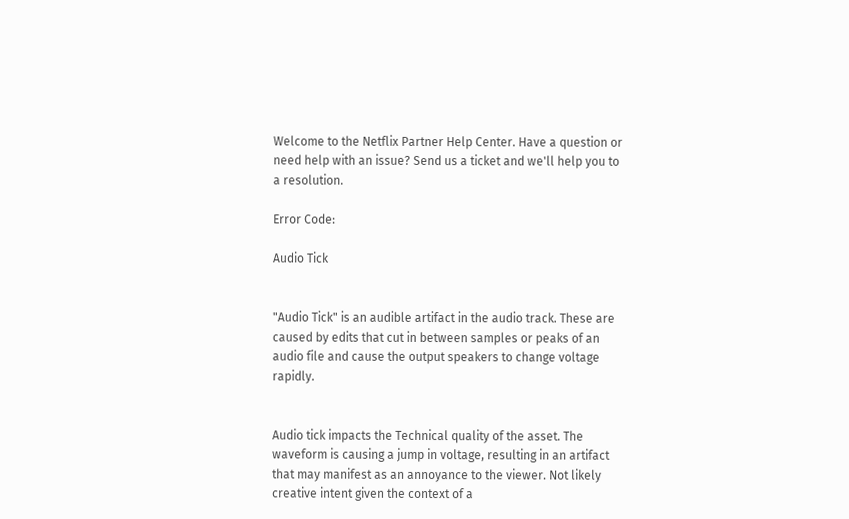Welcome to the Netflix Partner Help Center. Have a question or need help with an issue? Send us a ticket and we'll help you to a resolution.

Error Code:

Audio Tick


"Audio Tick" is an audible artifact in the audio track. These are caused by edits that cut in between samples or peaks of an audio file and cause the output speakers to change voltage rapidly.


Audio tick impacts the Technical quality of the asset. The waveform is causing a jump in voltage, resulting in an artifact that may manifest as an annoyance to the viewer. Not likely creative intent given the context of a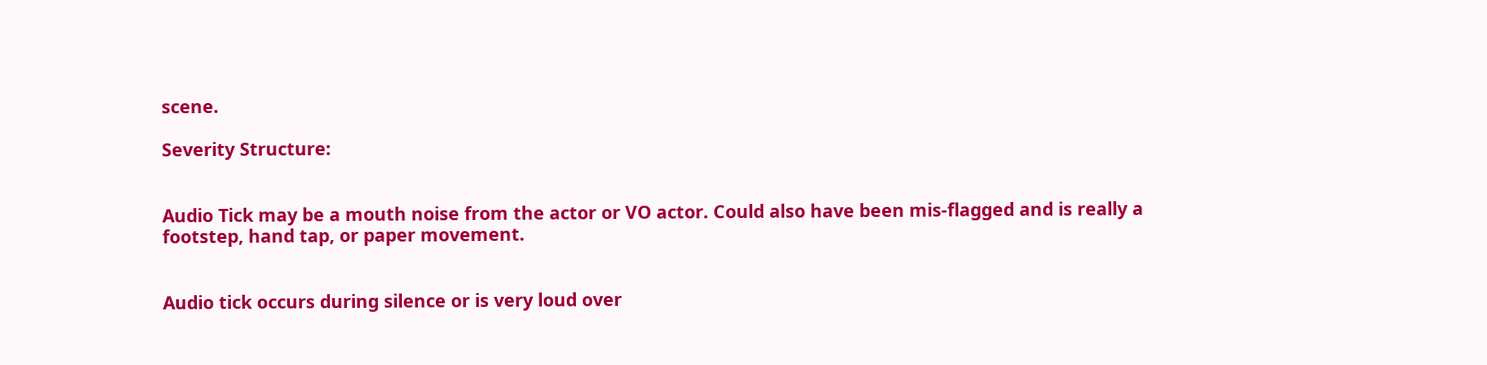scene.

Severity Structure:


Audio Tick may be a mouth noise from the actor or VO actor. Could also have been mis-flagged and is really a footstep, hand tap, or paper movement.


Audio tick occurs during silence or is very loud over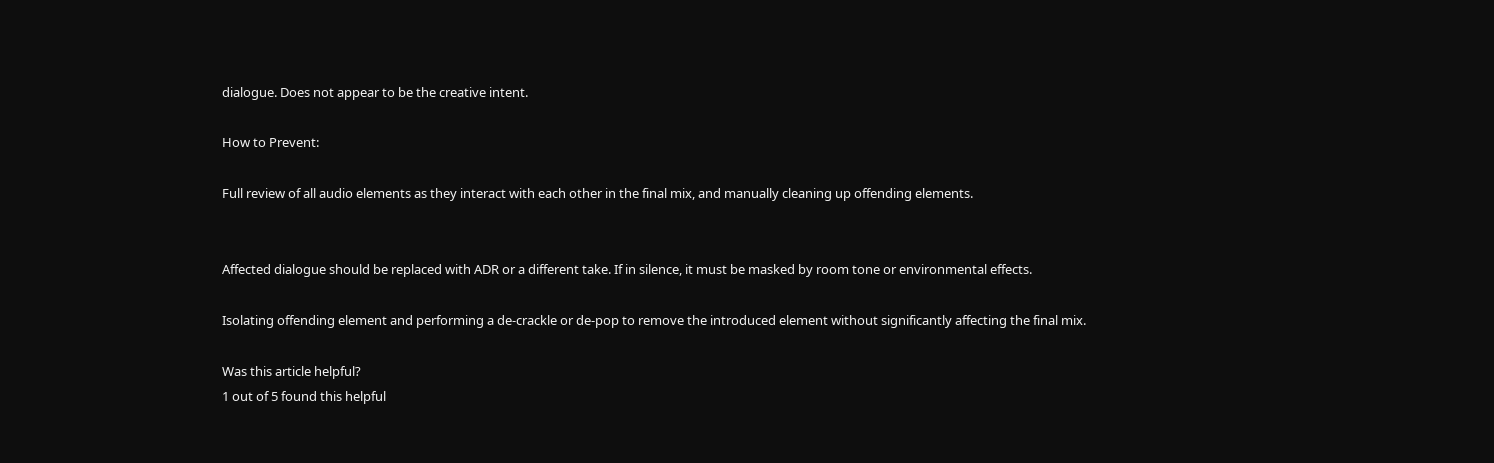dialogue. Does not appear to be the creative intent.

How to Prevent:

Full review of all audio elements as they interact with each other in the final mix, and manually cleaning up offending elements.


Affected dialogue should be replaced with ADR or a different take. If in silence, it must be masked by room tone or environmental effects.

Isolating offending element and performing a de-crackle or de-pop to remove the introduced element without significantly affecting the final mix.

Was this article helpful?
1 out of 5 found this helpful